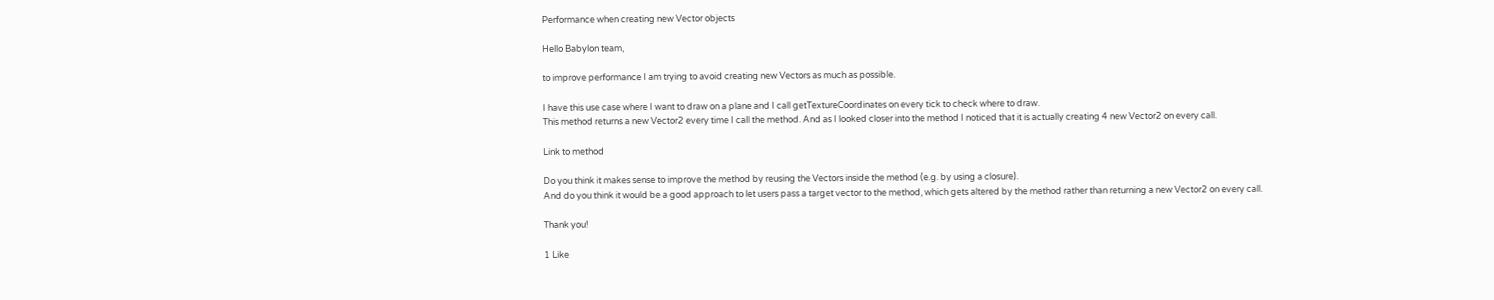Performance when creating new Vector objects

Hello Babylon team,

to improve performance I am trying to avoid creating new Vectors as much as possible.

I have this use case where I want to draw on a plane and I call getTextureCoordinates on every tick to check where to draw.
This method returns a new Vector2 every time I call the method. And as I looked closer into the method I noticed that it is actually creating 4 new Vector2 on every call.

Link to method

Do you think it makes sense to improve the method by reusing the Vectors inside the method (e.g. by using a closure).
And do you think it would be a good approach to let users pass a target vector to the method, which gets altered by the method rather than returning a new Vector2 on every call.

Thank you!

1 Like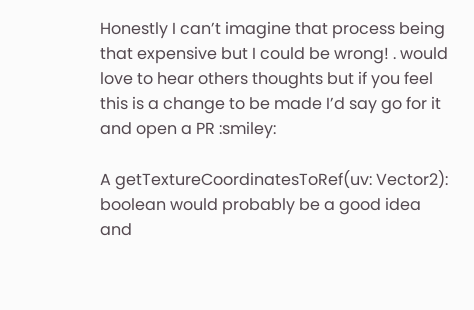Honestly I can’t imagine that process being that expensive but I could be wrong! . would love to hear others thoughts but if you feel this is a change to be made I’d say go for it and open a PR :smiley:

A getTextureCoordinatesToRef(uv: Vector2): boolean would probably be a good idea and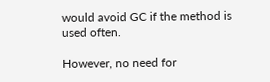would avoid GC if the method is used often.

However, no need for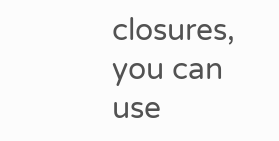closures, you can use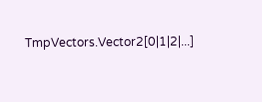TmpVectors.Vector2[0|1|2|...]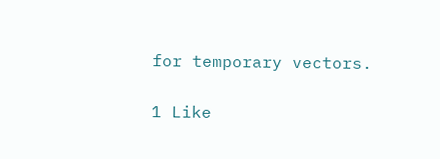for temporary vectors.

1 Like